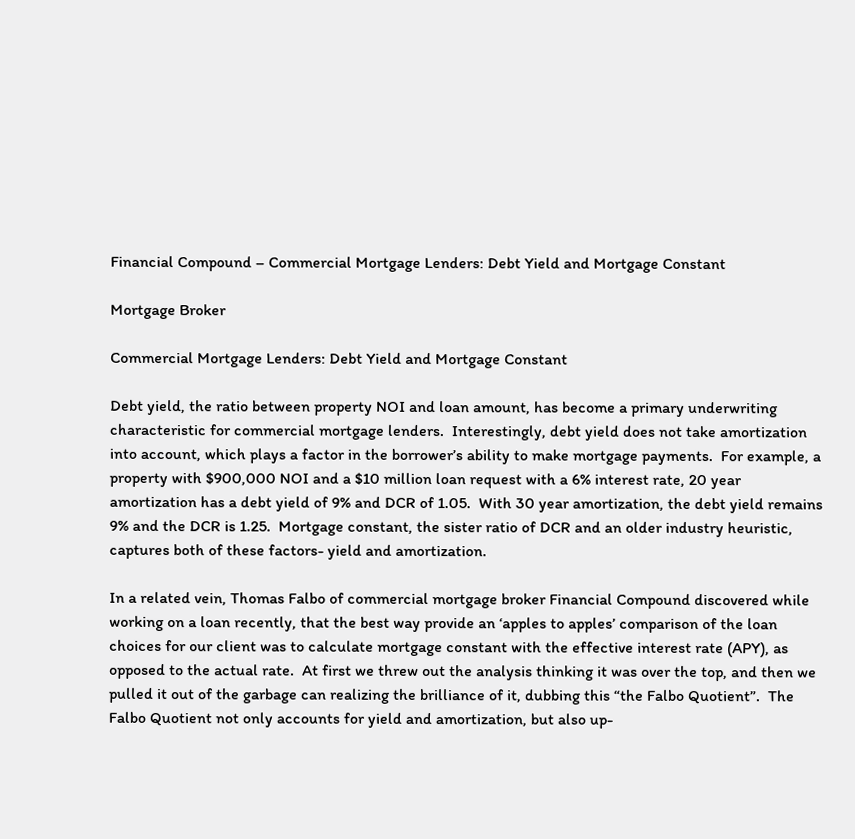Financial Compound – Commercial Mortgage Lenders: Debt Yield and Mortgage Constant

Mortgage Broker

Commercial Mortgage Lenders: Debt Yield and Mortgage Constant

Debt yield, the ratio between property NOI and loan amount, has become a primary underwriting characteristic for commercial mortgage lenders.  Interestingly, debt yield does not take amortization into account, which plays a factor in the borrower’s ability to make mortgage payments.  For example, a property with $900,000 NOI and a $10 million loan request with a 6% interest rate, 20 year amortization has a debt yield of 9% and DCR of 1.05.  With 30 year amortization, the debt yield remains 9% and the DCR is 1.25.  Mortgage constant, the sister ratio of DCR and an older industry heuristic, captures both of these factors- yield and amortization.

In a related vein, Thomas Falbo of commercial mortgage broker Financial Compound discovered while working on a loan recently, that the best way provide an ‘apples to apples’ comparison of the loan choices for our client was to calculate mortgage constant with the effective interest rate (APY), as opposed to the actual rate.  At first we threw out the analysis thinking it was over the top, and then we pulled it out of the garbage can realizing the brilliance of it, dubbing this “the Falbo Quotient”.  The Falbo Quotient not only accounts for yield and amortization, but also up-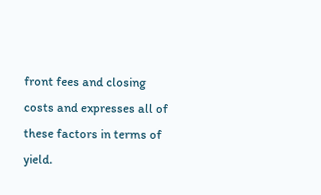front fees and closing costs and expresses all of these factors in terms of yield.